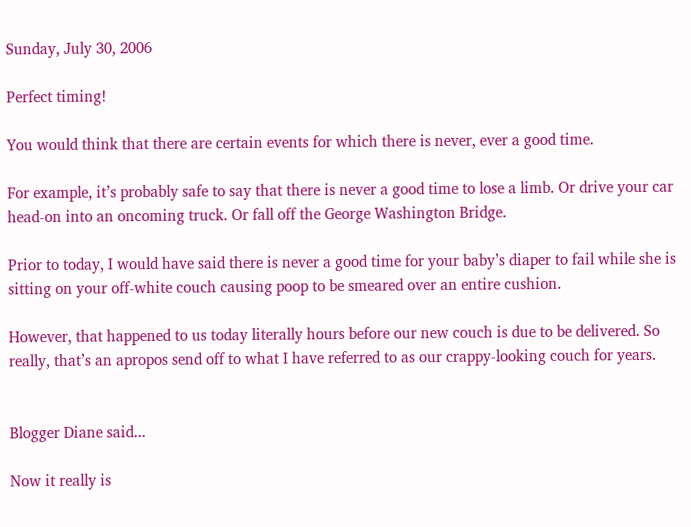Sunday, July 30, 2006

Perfect timing!

You would think that there are certain events for which there is never, ever a good time.

For example, it’s probably safe to say that there is never a good time to lose a limb. Or drive your car head-on into an oncoming truck. Or fall off the George Washington Bridge.

Prior to today, I would have said there is never a good time for your baby’s diaper to fail while she is sitting on your off-white couch causing poop to be smeared over an entire cushion.

However, that happened to us today literally hours before our new couch is due to be delivered. So really, that’s an apropos send off to what I have referred to as our crappy-looking couch for years.


Blogger Diane said...

Now it really is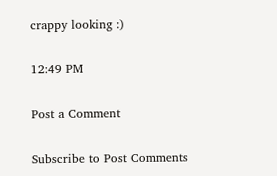crappy looking :)

12:49 PM

Post a Comment

Subscribe to Post Comments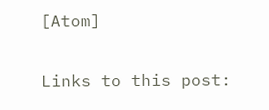[Atom]

Links to this post: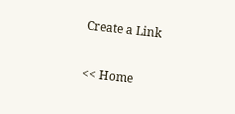Create a Link

<< Home